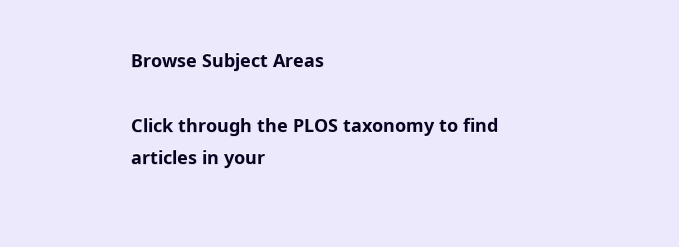Browse Subject Areas

Click through the PLOS taxonomy to find articles in your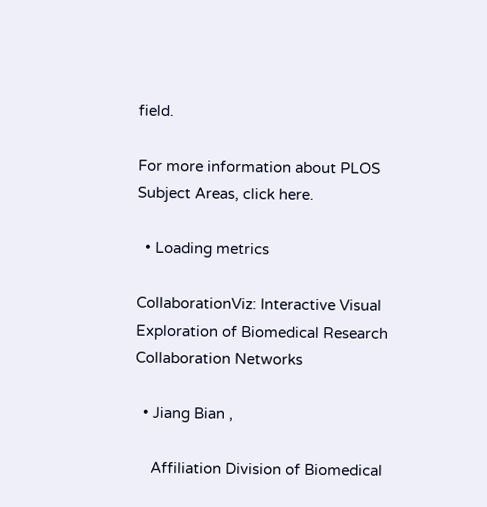field.

For more information about PLOS Subject Areas, click here.

  • Loading metrics

CollaborationViz: Interactive Visual Exploration of Biomedical Research Collaboration Networks

  • Jiang Bian ,

    Affiliation Division of Biomedical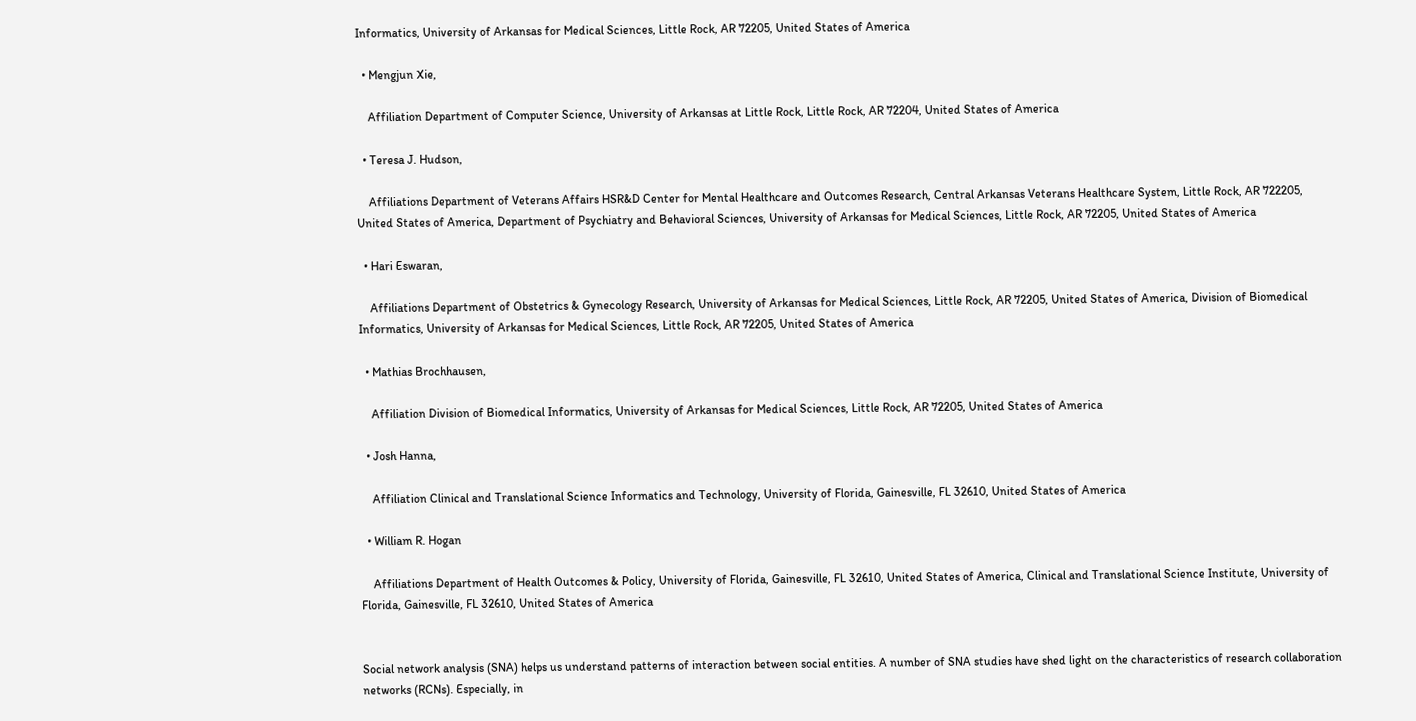Informatics, University of Arkansas for Medical Sciences, Little Rock, AR 72205, United States of America

  • Mengjun Xie,

    Affiliation Department of Computer Science, University of Arkansas at Little Rock, Little Rock, AR 72204, United States of America

  • Teresa J. Hudson,

    Affiliations Department of Veterans Affairs HSR&D Center for Mental Healthcare and Outcomes Research, Central Arkansas Veterans Healthcare System, Little Rock, AR 722205, United States of America, Department of Psychiatry and Behavioral Sciences, University of Arkansas for Medical Sciences, Little Rock, AR 72205, United States of America

  • Hari Eswaran,

    Affiliations Department of Obstetrics & Gynecology Research, University of Arkansas for Medical Sciences, Little Rock, AR 72205, United States of America, Division of Biomedical Informatics, University of Arkansas for Medical Sciences, Little Rock, AR 72205, United States of America

  • Mathias Brochhausen,

    Affiliation Division of Biomedical Informatics, University of Arkansas for Medical Sciences, Little Rock, AR 72205, United States of America

  • Josh Hanna,

    Affiliation Clinical and Translational Science Informatics and Technology, University of Florida, Gainesville, FL 32610, United States of America

  • William R. Hogan

    Affiliations Department of Health Outcomes & Policy, University of Florida, Gainesville, FL 32610, United States of America, Clinical and Translational Science Institute, University of Florida, Gainesville, FL 32610, United States of America


Social network analysis (SNA) helps us understand patterns of interaction between social entities. A number of SNA studies have shed light on the characteristics of research collaboration networks (RCNs). Especially, in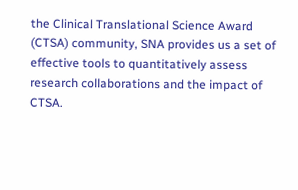the Clinical Translational Science Award (CTSA) community, SNA provides us a set of effective tools to quantitatively assess research collaborations and the impact of CTSA.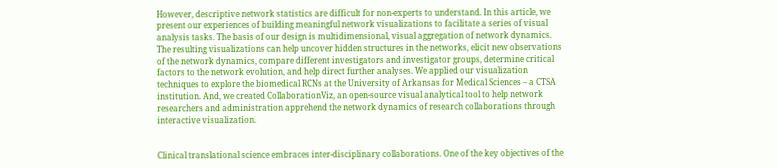However, descriptive network statistics are difficult for non-experts to understand. In this article, we present our experiences of building meaningful network visualizations to facilitate a series of visual analysis tasks. The basis of our design is multidimensional, visual aggregation of network dynamics. The resulting visualizations can help uncover hidden structures in the networks, elicit new observations of the network dynamics, compare different investigators and investigator groups, determine critical factors to the network evolution, and help direct further analyses. We applied our visualization techniques to explore the biomedical RCNs at the University of Arkansas for Medical Sciences – a CTSA institution. And, we created CollaborationViz, an open-source visual analytical tool to help network researchers and administration apprehend the network dynamics of research collaborations through interactive visualization.


Clinical translational science embraces inter-disciplinary collaborations. One of the key objectives of the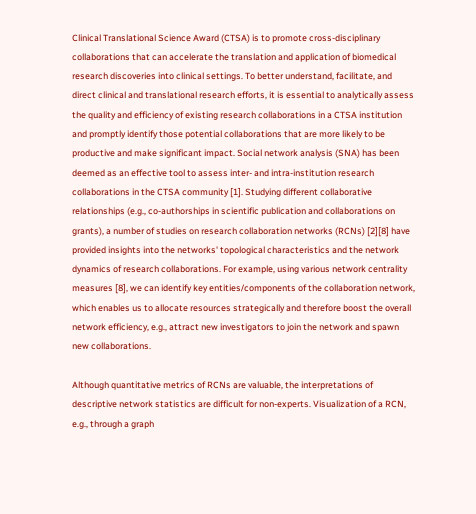Clinical Translational Science Award (CTSA) is to promote cross-disciplinary collaborations that can accelerate the translation and application of biomedical research discoveries into clinical settings. To better understand, facilitate, and direct clinical and translational research efforts, it is essential to analytically assess the quality and efficiency of existing research collaborations in a CTSA institution and promptly identify those potential collaborations that are more likely to be productive and make significant impact. Social network analysis (SNA) has been deemed as an effective tool to assess inter- and intra-institution research collaborations in the CTSA community [1]. Studying different collaborative relationships (e.g., co-authorships in scientific publication and collaborations on grants), a number of studies on research collaboration networks (RCNs) [2][8] have provided insights into the networks' topological characteristics and the network dynamics of research collaborations. For example, using various network centrality measures [8], we can identify key entities/components of the collaboration network, which enables us to allocate resources strategically and therefore boost the overall network efficiency, e.g., attract new investigators to join the network and spawn new collaborations.

Although quantitative metrics of RCNs are valuable, the interpretations of descriptive network statistics are difficult for non-experts. Visualization of a RCN, e.g., through a graph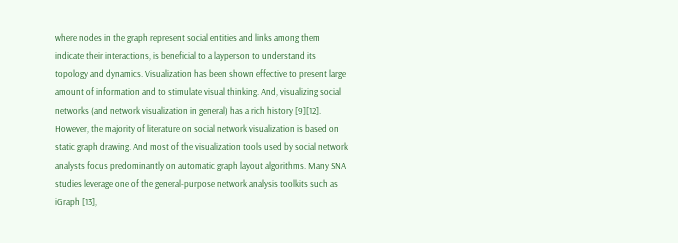where nodes in the graph represent social entities and links among them indicate their interactions, is beneficial to a layperson to understand its topology and dynamics. Visualization has been shown effective to present large amount of information and to stimulate visual thinking. And, visualizing social networks (and network visualization in general) has a rich history [9][12]. However, the majority of literature on social network visualization is based on static graph drawing. And most of the visualization tools used by social network analysts focus predominantly on automatic graph layout algorithms. Many SNA studies leverage one of the general-purpose network analysis toolkits such as iGraph [13],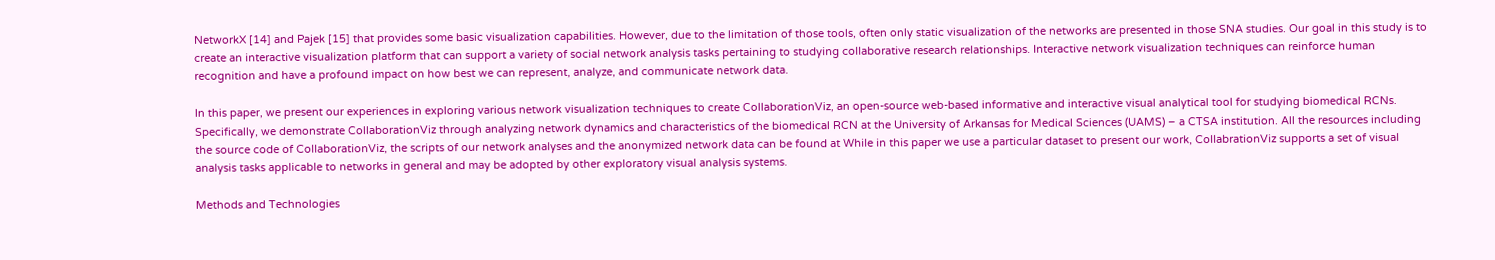NetworkX [14] and Pajek [15] that provides some basic visualization capabilities. However, due to the limitation of those tools, often only static visualization of the networks are presented in those SNA studies. Our goal in this study is to create an interactive visualization platform that can support a variety of social network analysis tasks pertaining to studying collaborative research relationships. Interactive network visualization techniques can reinforce human recognition and have a profound impact on how best we can represent, analyze, and communicate network data.

In this paper, we present our experiences in exploring various network visualization techniques to create CollaborationViz, an open-source web-based informative and interactive visual analytical tool for studying biomedical RCNs. Specifically, we demonstrate CollaborationViz through analyzing network dynamics and characteristics of the biomedical RCN at the University of Arkansas for Medical Sciences (UAMS) – a CTSA institution. All the resources including the source code of CollaborationViz, the scripts of our network analyses and the anonymized network data can be found at While in this paper we use a particular dataset to present our work, CollabrationViz supports a set of visual analysis tasks applicable to networks in general and may be adopted by other exploratory visual analysis systems.

Methods and Technologies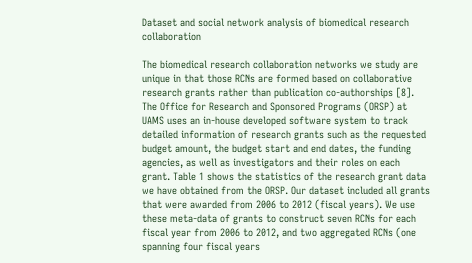Dataset and social network analysis of biomedical research collaboration

The biomedical research collaboration networks we study are unique in that those RCNs are formed based on collaborative research grants rather than publication co-authorships [8]. The Office for Research and Sponsored Programs (ORSP) at UAMS uses an in-house developed software system to track detailed information of research grants such as the requested budget amount, the budget start and end dates, the funding agencies, as well as investigators and their roles on each grant. Table 1 shows the statistics of the research grant data we have obtained from the ORSP. Our dataset included all grants that were awarded from 2006 to 2012 (fiscal years). We use these meta-data of grants to construct seven RCNs for each fiscal year from 2006 to 2012, and two aggregated RCNs (one spanning four fiscal years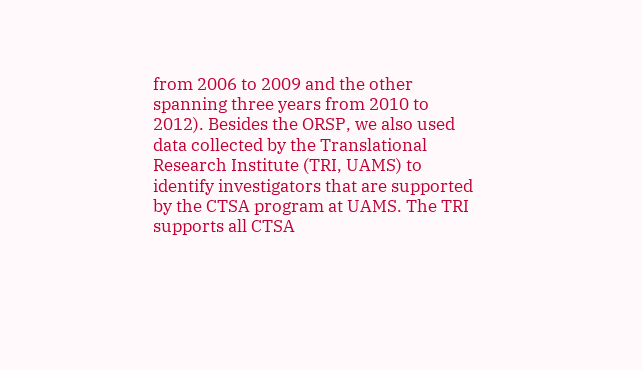from 2006 to 2009 and the other spanning three years from 2010 to 2012). Besides the ORSP, we also used data collected by the Translational Research Institute (TRI, UAMS) to identify investigators that are supported by the CTSA program at UAMS. The TRI supports all CTSA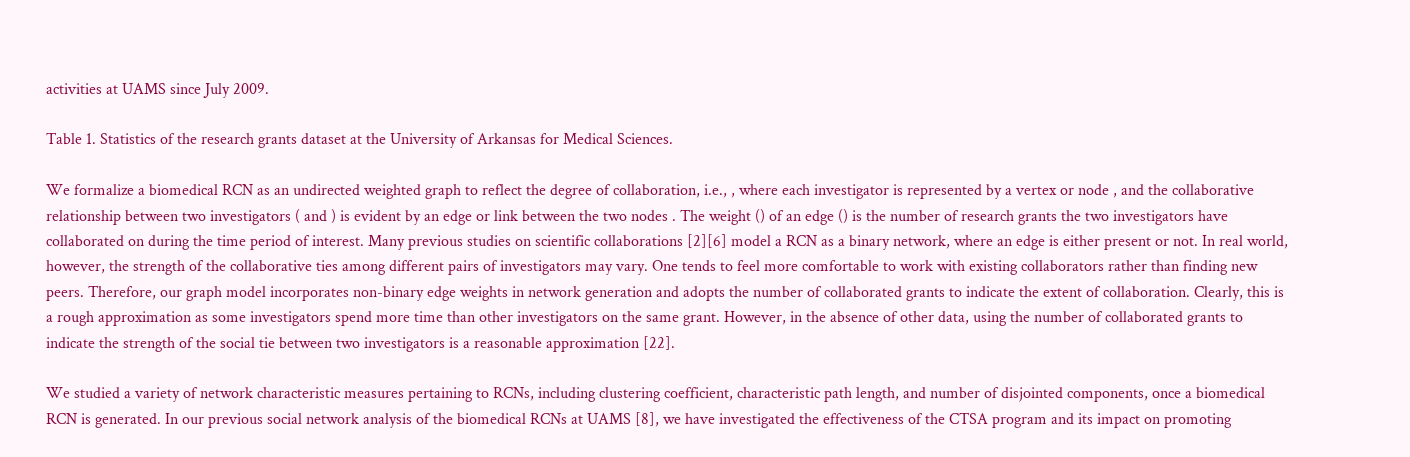activities at UAMS since July 2009.

Table 1. Statistics of the research grants dataset at the University of Arkansas for Medical Sciences.

We formalize a biomedical RCN as an undirected weighted graph to reflect the degree of collaboration, i.e., , where each investigator is represented by a vertex or node , and the collaborative relationship between two investigators ( and ) is evident by an edge or link between the two nodes . The weight () of an edge () is the number of research grants the two investigators have collaborated on during the time period of interest. Many previous studies on scientific collaborations [2][6] model a RCN as a binary network, where an edge is either present or not. In real world, however, the strength of the collaborative ties among different pairs of investigators may vary. One tends to feel more comfortable to work with existing collaborators rather than finding new peers. Therefore, our graph model incorporates non-binary edge weights in network generation and adopts the number of collaborated grants to indicate the extent of collaboration. Clearly, this is a rough approximation as some investigators spend more time than other investigators on the same grant. However, in the absence of other data, using the number of collaborated grants to indicate the strength of the social tie between two investigators is a reasonable approximation [22].

We studied a variety of network characteristic measures pertaining to RCNs, including clustering coefficient, characteristic path length, and number of disjointed components, once a biomedical RCN is generated. In our previous social network analysis of the biomedical RCNs at UAMS [8], we have investigated the effectiveness of the CTSA program and its impact on promoting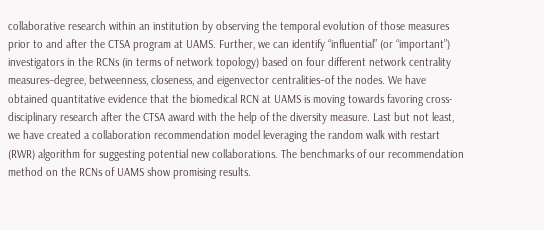collaborative research within an institution by observing the temporal evolution of those measures prior to and after the CTSA program at UAMS. Further, we can identify “influential” (or “important”) investigators in the RCNs (in terms of network topology) based on four different network centrality measures–degree, betweenness, closeness, and eigenvector centralities–of the nodes. We have obtained quantitative evidence that the biomedical RCN at UAMS is moving towards favoring cross-disciplinary research after the CTSA award with the help of the diversity measure. Last but not least, we have created a collaboration recommendation model leveraging the random walk with restart (RWR) algorithm for suggesting potential new collaborations. The benchmarks of our recommendation method on the RCNs of UAMS show promising results.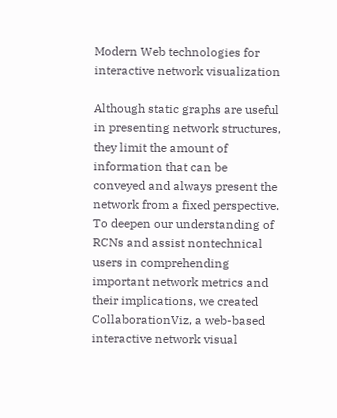Modern Web technologies for interactive network visualization

Although static graphs are useful in presenting network structures, they limit the amount of information that can be conveyed and always present the network from a fixed perspective. To deepen our understanding of RCNs and assist nontechnical users in comprehending important network metrics and their implications, we created CollaborationViz, a web-based interactive network visual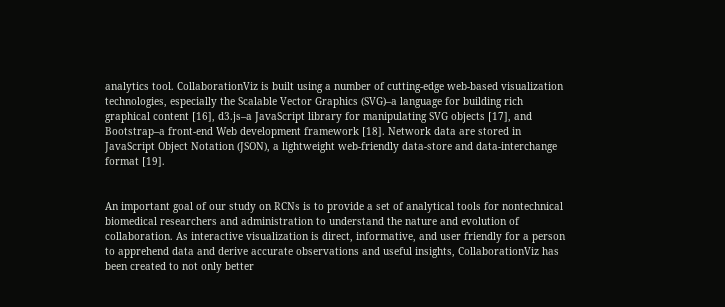analytics tool. CollaborationViz is built using a number of cutting-edge web-based visualization technologies, especially the Scalable Vector Graphics (SVG)–a language for building rich graphical content [16], d3.js–a JavaScript library for manipulating SVG objects [17], and Bootstrap–a front-end Web development framework [18]. Network data are stored in JavaScript Object Notation (JSON), a lightweight web-friendly data-store and data-interchange format [19].


An important goal of our study on RCNs is to provide a set of analytical tools for nontechnical biomedical researchers and administration to understand the nature and evolution of collaboration. As interactive visualization is direct, informative, and user friendly for a person to apprehend data and derive accurate observations and useful insights, CollaborationViz has been created to not only better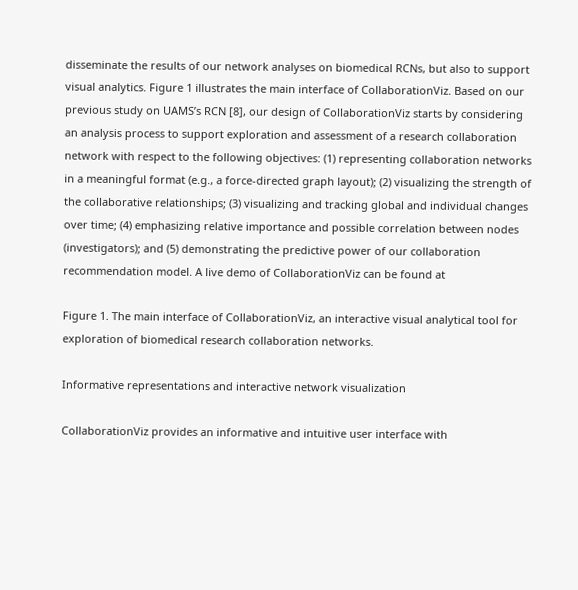disseminate the results of our network analyses on biomedical RCNs, but also to support visual analytics. Figure 1 illustrates the main interface of CollaborationViz. Based on our previous study on UAMS’s RCN [8], our design of CollaborationViz starts by considering an analysis process to support exploration and assessment of a research collaboration network with respect to the following objectives: (1) representing collaboration networks in a meaningful format (e.g., a force-directed graph layout); (2) visualizing the strength of the collaborative relationships; (3) visualizing and tracking global and individual changes over time; (4) emphasizing relative importance and possible correlation between nodes (investigators); and (5) demonstrating the predictive power of our collaboration recommendation model. A live demo of CollaborationViz can be found at

Figure 1. The main interface of CollaborationViz, an interactive visual analytical tool for exploration of biomedical research collaboration networks.

Informative representations and interactive network visualization

CollaborationViz provides an informative and intuitive user interface with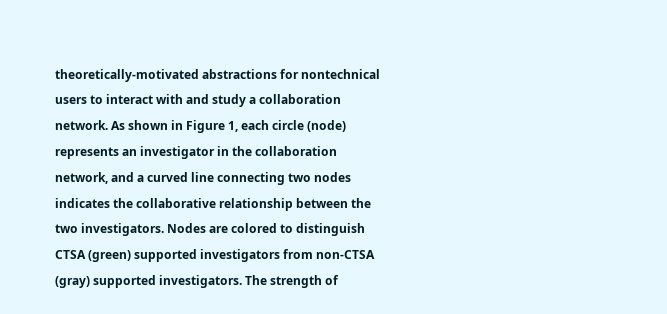theoretically-motivated abstractions for nontechnical users to interact with and study a collaboration network. As shown in Figure 1, each circle (node) represents an investigator in the collaboration network, and a curved line connecting two nodes indicates the collaborative relationship between the two investigators. Nodes are colored to distinguish CTSA (green) supported investigators from non-CTSA (gray) supported investigators. The strength of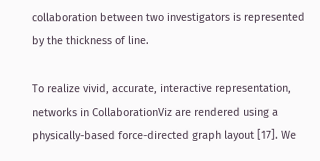collaboration between two investigators is represented by the thickness of line.

To realize vivid, accurate, interactive representation, networks in CollaborationViz are rendered using a physically-based force-directed graph layout [17]. We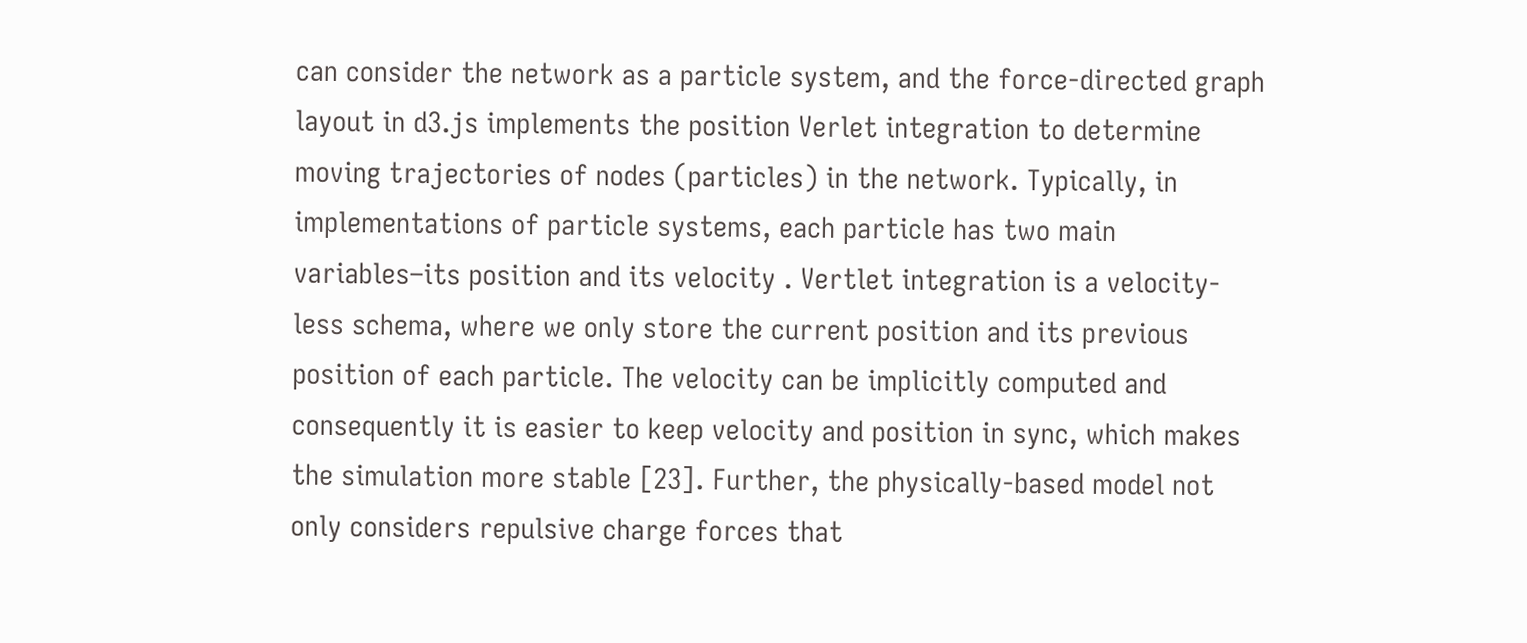can consider the network as a particle system, and the force-directed graph layout in d3.js implements the position Verlet integration to determine moving trajectories of nodes (particles) in the network. Typically, in implementations of particle systems, each particle has two main variables–its position and its velocity . Vertlet integration is a velocity-less schema, where we only store the current position and its previous position of each particle. The velocity can be implicitly computed and consequently it is easier to keep velocity and position in sync, which makes the simulation more stable [23]. Further, the physically-based model not only considers repulsive charge forces that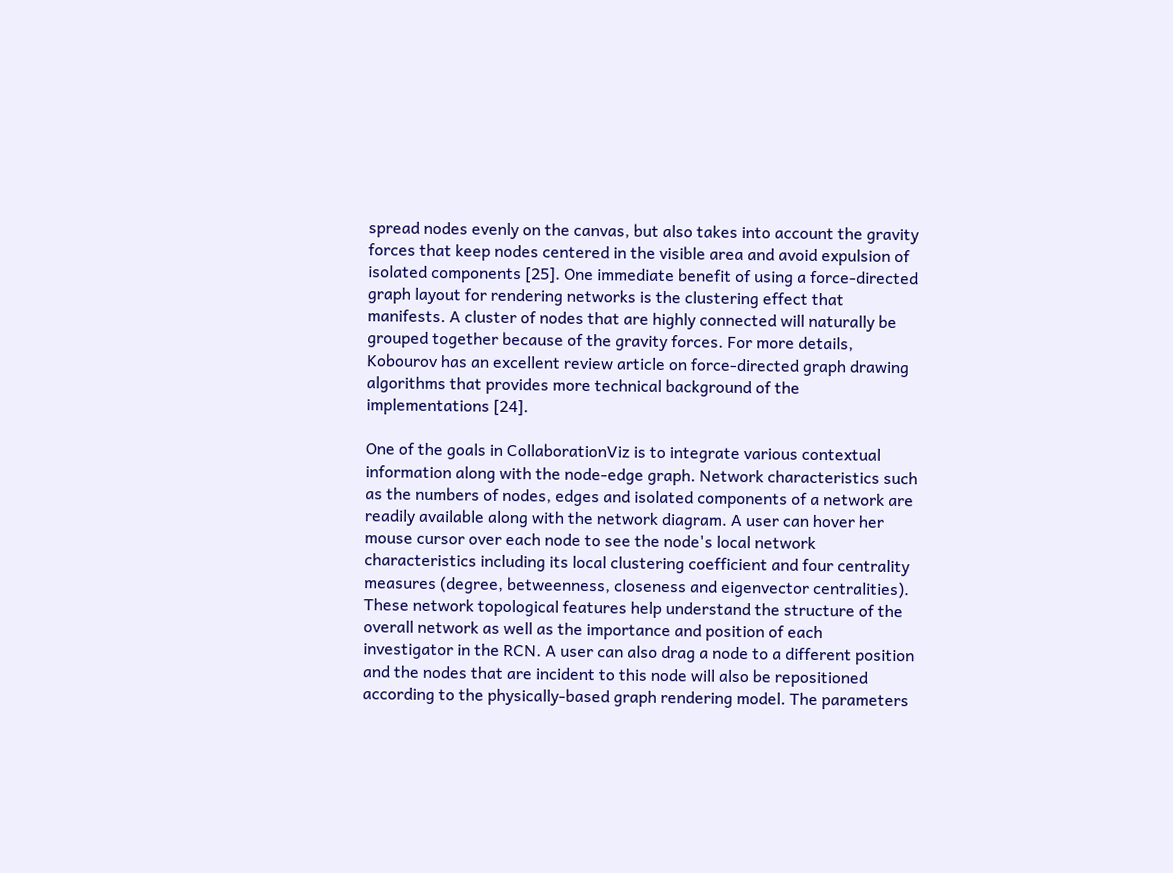spread nodes evenly on the canvas, but also takes into account the gravity forces that keep nodes centered in the visible area and avoid expulsion of isolated components [25]. One immediate benefit of using a force-directed graph layout for rendering networks is the clustering effect that manifests. A cluster of nodes that are highly connected will naturally be grouped together because of the gravity forces. For more details, Kobourov has an excellent review article on force-directed graph drawing algorithms that provides more technical background of the implementations [24].

One of the goals in CollaborationViz is to integrate various contextual information along with the node-edge graph. Network characteristics such as the numbers of nodes, edges and isolated components of a network are readily available along with the network diagram. A user can hover her mouse cursor over each node to see the node's local network characteristics including its local clustering coefficient and four centrality measures (degree, betweenness, closeness and eigenvector centralities). These network topological features help understand the structure of the overall network as well as the importance and position of each investigator in the RCN. A user can also drag a node to a different position and the nodes that are incident to this node will also be repositioned according to the physically-based graph rendering model. The parameters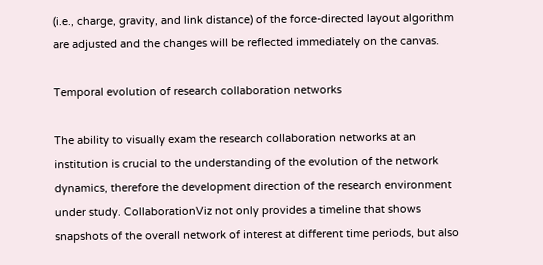(i.e., charge, gravity, and link distance) of the force-directed layout algorithm are adjusted and the changes will be reflected immediately on the canvas.

Temporal evolution of research collaboration networks

The ability to visually exam the research collaboration networks at an institution is crucial to the understanding of the evolution of the network dynamics, therefore the development direction of the research environment under study. CollaborationViz not only provides a timeline that shows snapshots of the overall network of interest at different time periods, but also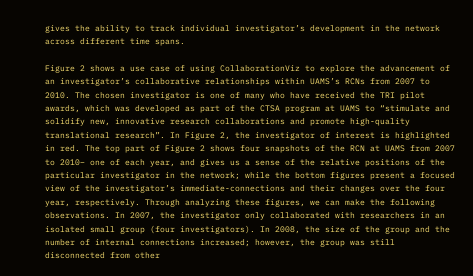gives the ability to track individual investigator’s development in the network across different time spans.

Figure 2 shows a use case of using CollaborationViz to explore the advancement of an investigator’s collaborative relationships within UAMS’s RCNs from 2007 to 2010. The chosen investigator is one of many who have received the TRI pilot awards, which was developed as part of the CTSA program at UAMS to “stimulate and solidify new, innovative research collaborations and promote high-quality translational research”. In Figure 2, the investigator of interest is highlighted in red. The top part of Figure 2 shows four snapshots of the RCN at UAMS from 2007 to 2010– one of each year, and gives us a sense of the relative positions of the particular investigator in the network; while the bottom figures present a focused view of the investigator’s immediate-connections and their changes over the four year, respectively. Through analyzing these figures, we can make the following observations. In 2007, the investigator only collaborated with researchers in an isolated small group (four investigators). In 2008, the size of the group and the number of internal connections increased; however, the group was still disconnected from other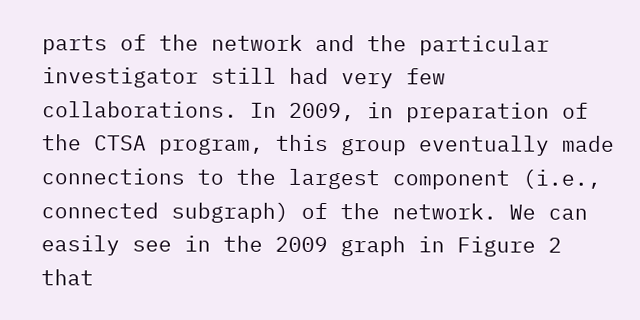parts of the network and the particular investigator still had very few collaborations. In 2009, in preparation of the CTSA program, this group eventually made connections to the largest component (i.e., connected subgraph) of the network. We can easily see in the 2009 graph in Figure 2 that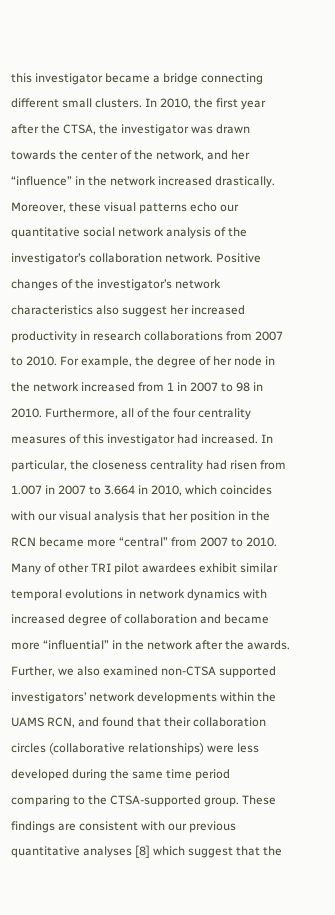this investigator became a bridge connecting different small clusters. In 2010, the first year after the CTSA, the investigator was drawn towards the center of the network, and her “influence” in the network increased drastically. Moreover, these visual patterns echo our quantitative social network analysis of the investigator’s collaboration network. Positive changes of the investigator’s network characteristics also suggest her increased productivity in research collaborations from 2007 to 2010. For example, the degree of her node in the network increased from 1 in 2007 to 98 in 2010. Furthermore, all of the four centrality measures of this investigator had increased. In particular, the closeness centrality had risen from 1.007 in 2007 to 3.664 in 2010, which coincides with our visual analysis that her position in the RCN became more “central” from 2007 to 2010. Many of other TRI pilot awardees exhibit similar temporal evolutions in network dynamics with increased degree of collaboration and became more “influential” in the network after the awards. Further, we also examined non-CTSA supported investigators’ network developments within the UAMS RCN, and found that their collaboration circles (collaborative relationships) were less developed during the same time period comparing to the CTSA-supported group. These findings are consistent with our previous quantitative analyses [8] which suggest that the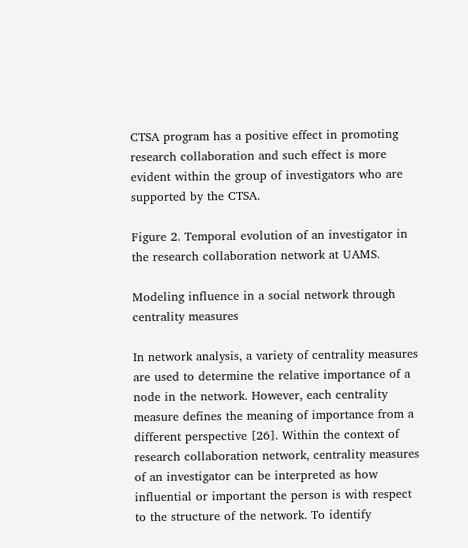CTSA program has a positive effect in promoting research collaboration and such effect is more evident within the group of investigators who are supported by the CTSA.

Figure 2. Temporal evolution of an investigator in the research collaboration network at UAMS.

Modeling influence in a social network through centrality measures

In network analysis, a variety of centrality measures are used to determine the relative importance of a node in the network. However, each centrality measure defines the meaning of importance from a different perspective [26]. Within the context of research collaboration network, centrality measures of an investigator can be interpreted as how influential or important the person is with respect to the structure of the network. To identify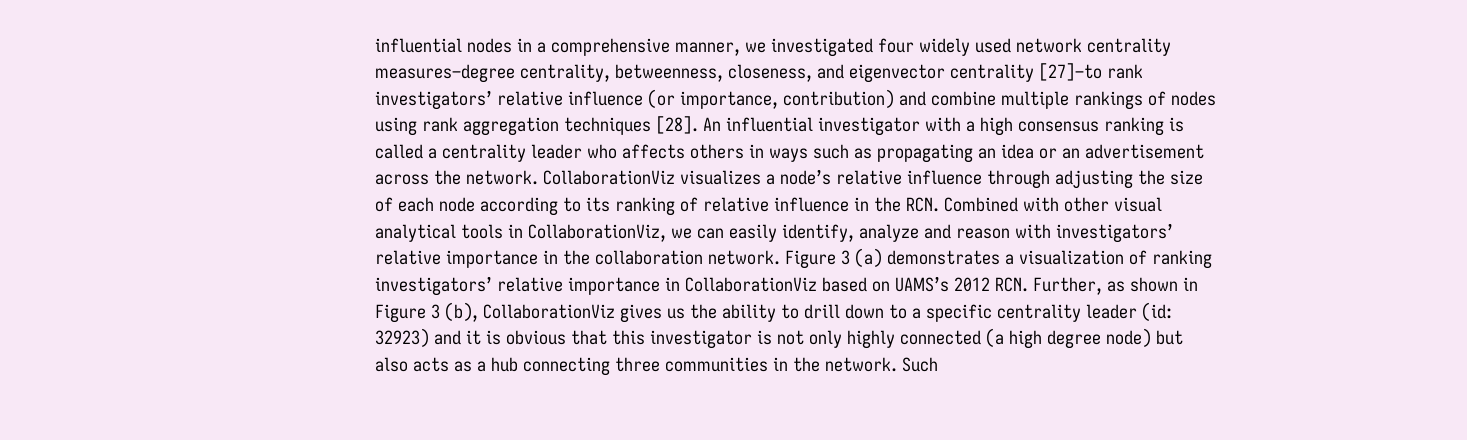influential nodes in a comprehensive manner, we investigated four widely used network centrality measures–degree centrality, betweenness, closeness, and eigenvector centrality [27]–to rank investigators’ relative influence (or importance, contribution) and combine multiple rankings of nodes using rank aggregation techniques [28]. An influential investigator with a high consensus ranking is called a centrality leader who affects others in ways such as propagating an idea or an advertisement across the network. CollaborationViz visualizes a node’s relative influence through adjusting the size of each node according to its ranking of relative influence in the RCN. Combined with other visual analytical tools in CollaborationViz, we can easily identify, analyze and reason with investigators’ relative importance in the collaboration network. Figure 3 (a) demonstrates a visualization of ranking investigators’ relative importance in CollaborationViz based on UAMS’s 2012 RCN. Further, as shown in Figure 3 (b), CollaborationViz gives us the ability to drill down to a specific centrality leader (id: 32923) and it is obvious that this investigator is not only highly connected (a high degree node) but also acts as a hub connecting three communities in the network. Such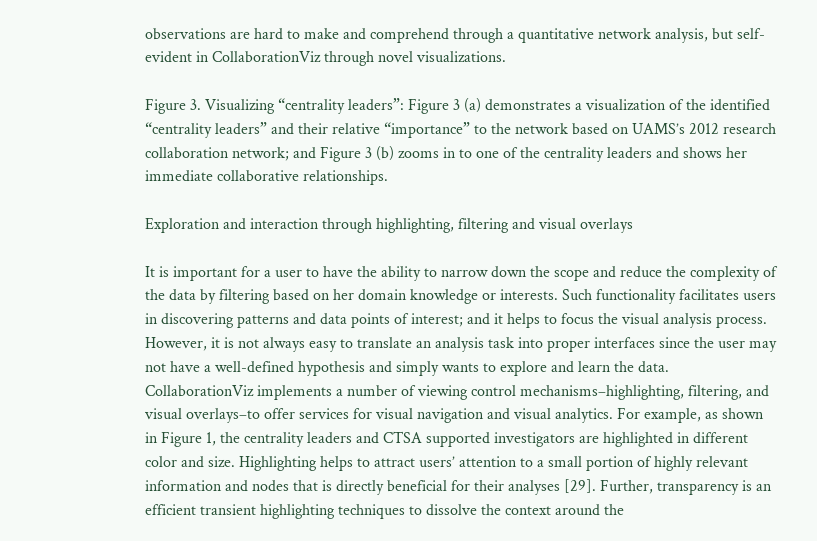observations are hard to make and comprehend through a quantitative network analysis, but self-evident in CollaborationViz through novel visualizations.

Figure 3. Visualizing “centrality leaders”: Figure 3 (a) demonstrates a visualization of the identified “centrality leaders” and their relative “importance” to the network based on UAMS’s 2012 research collaboration network; and Figure 3 (b) zooms in to one of the centrality leaders and shows her immediate collaborative relationships.

Exploration and interaction through highlighting, filtering and visual overlays

It is important for a user to have the ability to narrow down the scope and reduce the complexity of the data by filtering based on her domain knowledge or interests. Such functionality facilitates users in discovering patterns and data points of interest; and it helps to focus the visual analysis process. However, it is not always easy to translate an analysis task into proper interfaces since the user may not have a well-defined hypothesis and simply wants to explore and learn the data. CollaborationViz implements a number of viewing control mechanisms–highlighting, filtering, and visual overlays–to offer services for visual navigation and visual analytics. For example, as shown in Figure 1, the centrality leaders and CTSA supported investigators are highlighted in different color and size. Highlighting helps to attract users’ attention to a small portion of highly relevant information and nodes that is directly beneficial for their analyses [29]. Further, transparency is an efficient transient highlighting techniques to dissolve the context around the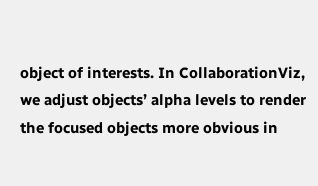object of interests. In CollaborationViz, we adjust objects’ alpha levels to render the focused objects more obvious in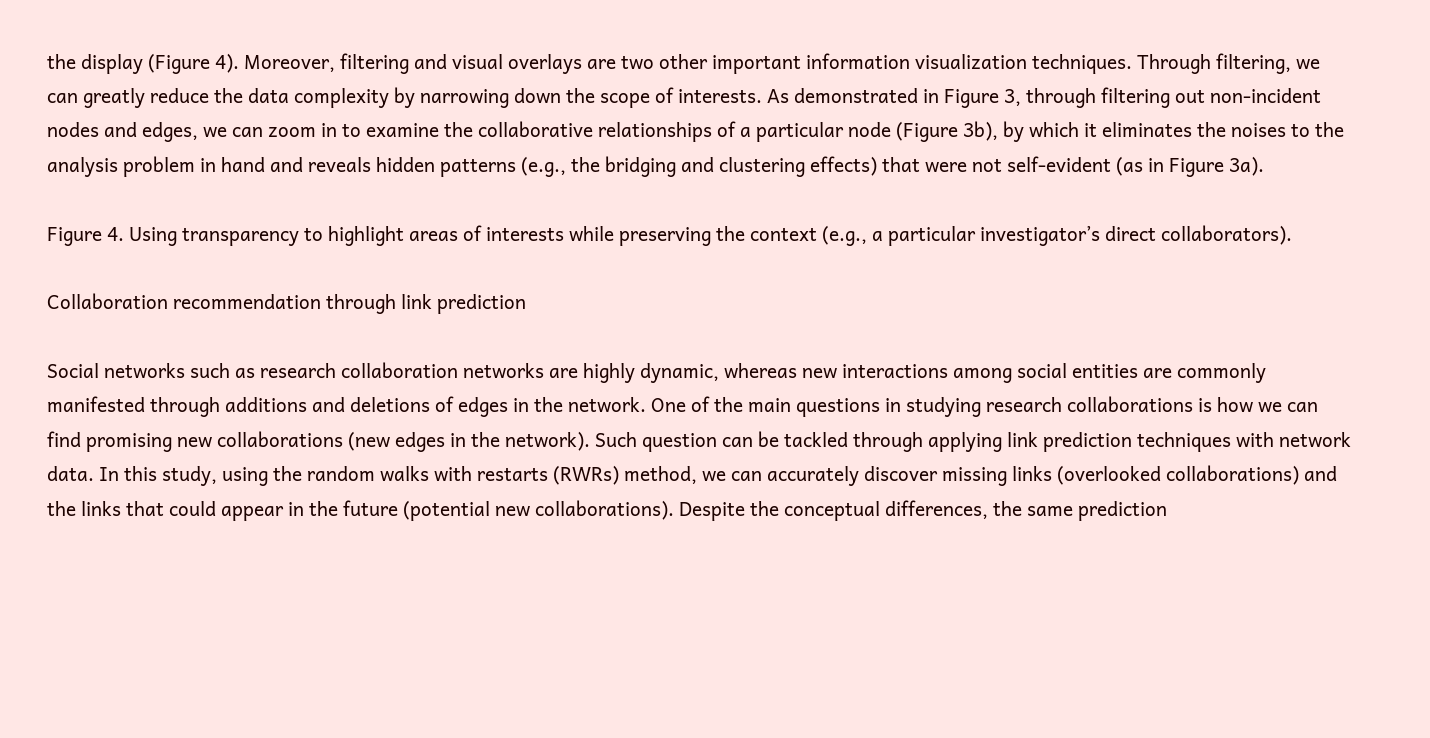the display (Figure 4). Moreover, filtering and visual overlays are two other important information visualization techniques. Through filtering, we can greatly reduce the data complexity by narrowing down the scope of interests. As demonstrated in Figure 3, through filtering out non-incident nodes and edges, we can zoom in to examine the collaborative relationships of a particular node (Figure 3b), by which it eliminates the noises to the analysis problem in hand and reveals hidden patterns (e.g., the bridging and clustering effects) that were not self-evident (as in Figure 3a).

Figure 4. Using transparency to highlight areas of interests while preserving the context (e.g., a particular investigator’s direct collaborators).

Collaboration recommendation through link prediction

Social networks such as research collaboration networks are highly dynamic, whereas new interactions among social entities are commonly manifested through additions and deletions of edges in the network. One of the main questions in studying research collaborations is how we can find promising new collaborations (new edges in the network). Such question can be tackled through applying link prediction techniques with network data. In this study, using the random walks with restarts (RWRs) method, we can accurately discover missing links (overlooked collaborations) and the links that could appear in the future (potential new collaborations). Despite the conceptual differences, the same prediction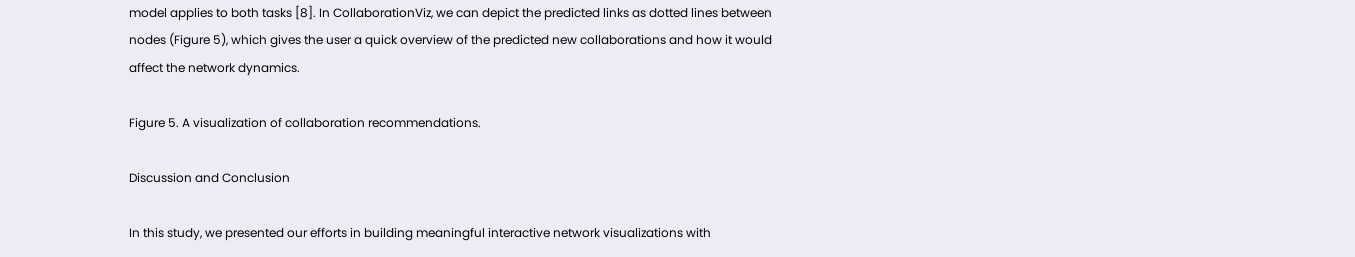model applies to both tasks [8]. In CollaborationViz, we can depict the predicted links as dotted lines between nodes (Figure 5), which gives the user a quick overview of the predicted new collaborations and how it would affect the network dynamics.

Figure 5. A visualization of collaboration recommendations.

Discussion and Conclusion

In this study, we presented our efforts in building meaningful interactive network visualizations with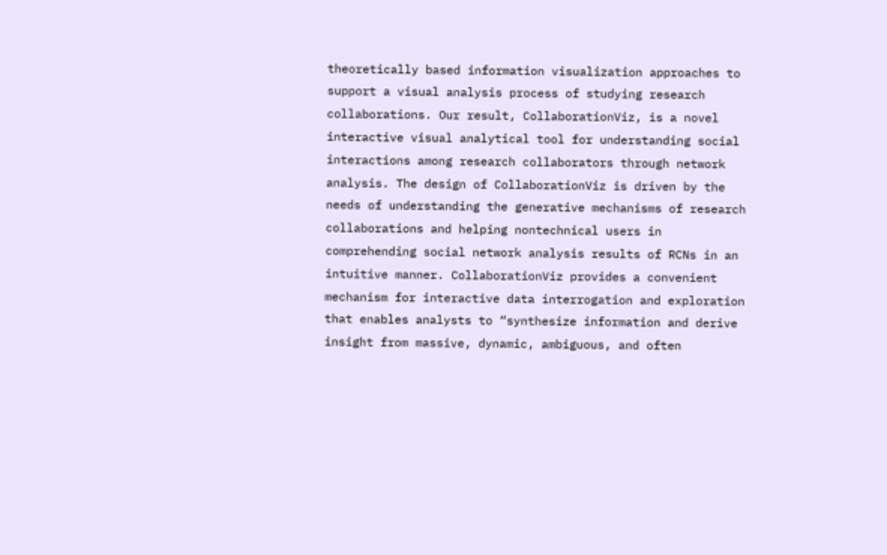theoretically based information visualization approaches to support a visual analysis process of studying research collaborations. Our result, CollaborationViz, is a novel interactive visual analytical tool for understanding social interactions among research collaborators through network analysis. The design of CollaborationViz is driven by the needs of understanding the generative mechanisms of research collaborations and helping nontechnical users in comprehending social network analysis results of RCNs in an intuitive manner. CollaborationViz provides a convenient mechanism for interactive data interrogation and exploration that enables analysts to “synthesize information and derive insight from massive, dynamic, ambiguous, and often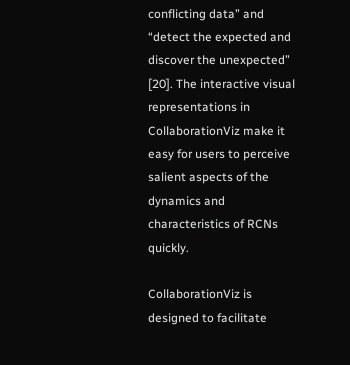conflicting data” and “detect the expected and discover the unexpected” [20]. The interactive visual representations in CollaborationViz make it easy for users to perceive salient aspects of the dynamics and characteristics of RCNs quickly.

CollaborationViz is designed to facilitate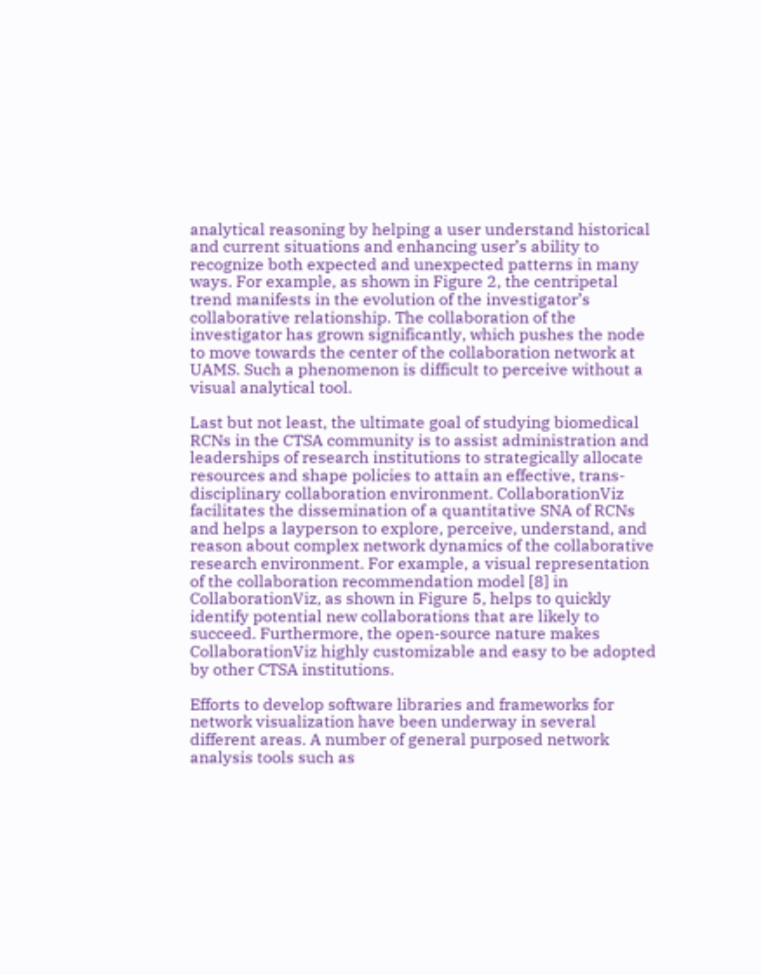analytical reasoning by helping a user understand historical and current situations and enhancing user’s ability to recognize both expected and unexpected patterns in many ways. For example, as shown in Figure 2, the centripetal trend manifests in the evolution of the investigator’s collaborative relationship. The collaboration of the investigator has grown significantly, which pushes the node to move towards the center of the collaboration network at UAMS. Such a phenomenon is difficult to perceive without a visual analytical tool.

Last but not least, the ultimate goal of studying biomedical RCNs in the CTSA community is to assist administration and leaderships of research institutions to strategically allocate resources and shape policies to attain an effective, trans-disciplinary collaboration environment. CollaborationViz facilitates the dissemination of a quantitative SNA of RCNs and helps a layperson to explore, perceive, understand, and reason about complex network dynamics of the collaborative research environment. For example, a visual representation of the collaboration recommendation model [8] in CollaborationViz, as shown in Figure 5, helps to quickly identify potential new collaborations that are likely to succeed. Furthermore, the open-source nature makes CollaborationViz highly customizable and easy to be adopted by other CTSA institutions.

Efforts to develop software libraries and frameworks for network visualization have been underway in several different areas. A number of general purposed network analysis tools such as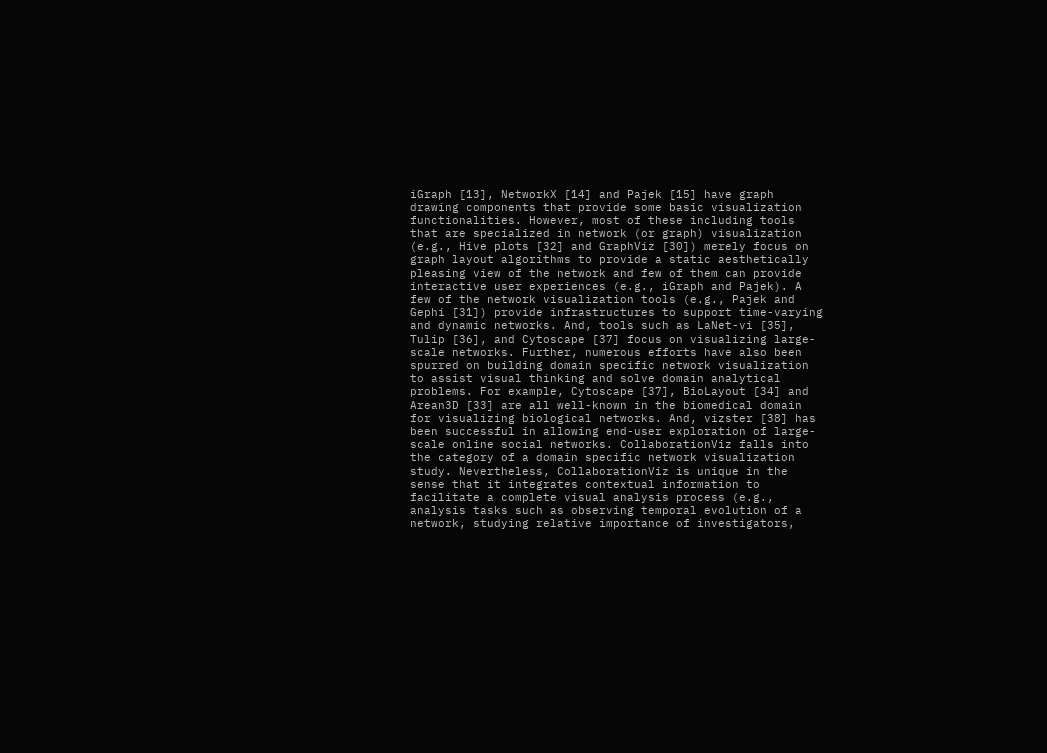iGraph [13], NetworkX [14] and Pajek [15] have graph drawing components that provide some basic visualization functionalities. However, most of these including tools that are specialized in network (or graph) visualization (e.g., Hive plots [32] and GraphViz [30]) merely focus on graph layout algorithms to provide a static aesthetically pleasing view of the network and few of them can provide interactive user experiences (e.g., iGraph and Pajek). A few of the network visualization tools (e.g., Pajek and Gephi [31]) provide infrastructures to support time-varying and dynamic networks. And, tools such as LaNet-vi [35], Tulip [36], and Cytoscape [37] focus on visualizing large-scale networks. Further, numerous efforts have also been spurred on building domain specific network visualization to assist visual thinking and solve domain analytical problems. For example, Cytoscape [37], BioLayout [34] and Arean3D [33] are all well-known in the biomedical domain for visualizing biological networks. And, vizster [38] has been successful in allowing end-user exploration of large-scale online social networks. CollaborationViz falls into the category of a domain specific network visualization study. Nevertheless, CollaborationViz is unique in the sense that it integrates contextual information to facilitate a complete visual analysis process (e.g., analysis tasks such as observing temporal evolution of a network, studying relative importance of investigators,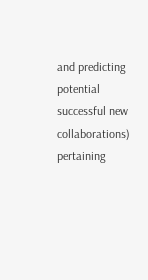and predicting potential successful new collaborations) pertaining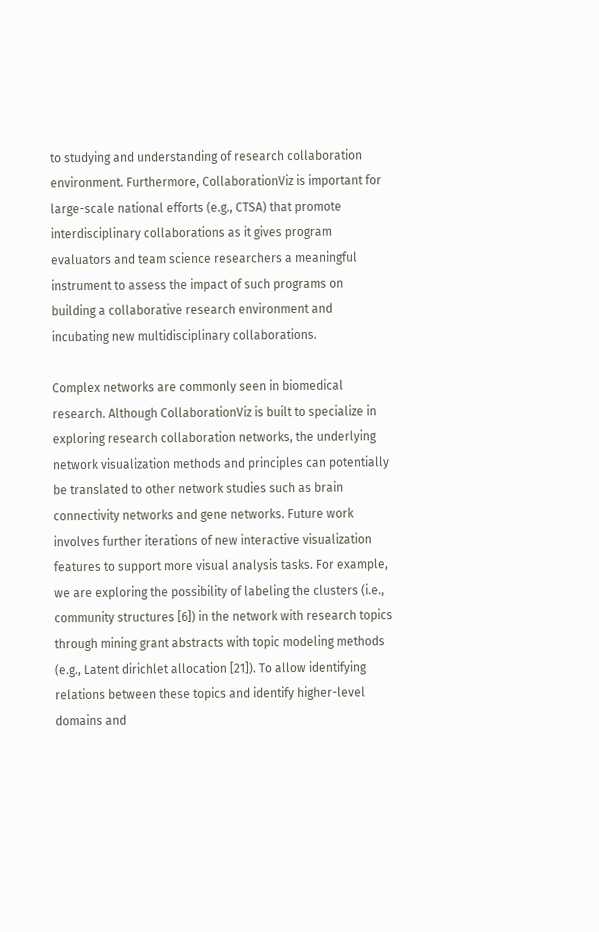to studying and understanding of research collaboration environment. Furthermore, CollaborationViz is important for large-scale national efforts (e.g., CTSA) that promote interdisciplinary collaborations as it gives program evaluators and team science researchers a meaningful instrument to assess the impact of such programs on building a collaborative research environment and incubating new multidisciplinary collaborations.

Complex networks are commonly seen in biomedical research. Although CollaborationViz is built to specialize in exploring research collaboration networks, the underlying network visualization methods and principles can potentially be translated to other network studies such as brain connectivity networks and gene networks. Future work involves further iterations of new interactive visualization features to support more visual analysis tasks. For example, we are exploring the possibility of labeling the clusters (i.e., community structures [6]) in the network with research topics through mining grant abstracts with topic modeling methods (e.g., Latent dirichlet allocation [21]). To allow identifying relations between these topics and identify higher-level domains and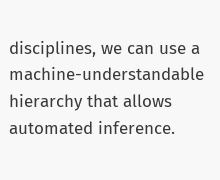disciplines, we can use a machine-understandable hierarchy that allows automated inference.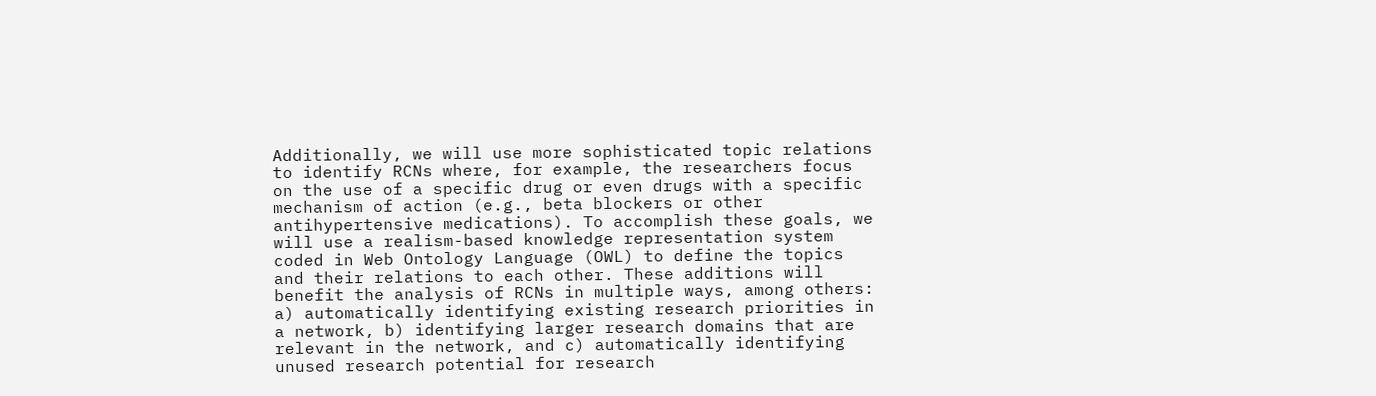Additionally, we will use more sophisticated topic relations to identify RCNs where, for example, the researchers focus on the use of a specific drug or even drugs with a specific mechanism of action (e.g., beta blockers or other antihypertensive medications). To accomplish these goals, we will use a realism-based knowledge representation system coded in Web Ontology Language (OWL) to define the topics and their relations to each other. These additions will benefit the analysis of RCNs in multiple ways, among others: a) automatically identifying existing research priorities in a network, b) identifying larger research domains that are relevant in the network, and c) automatically identifying unused research potential for research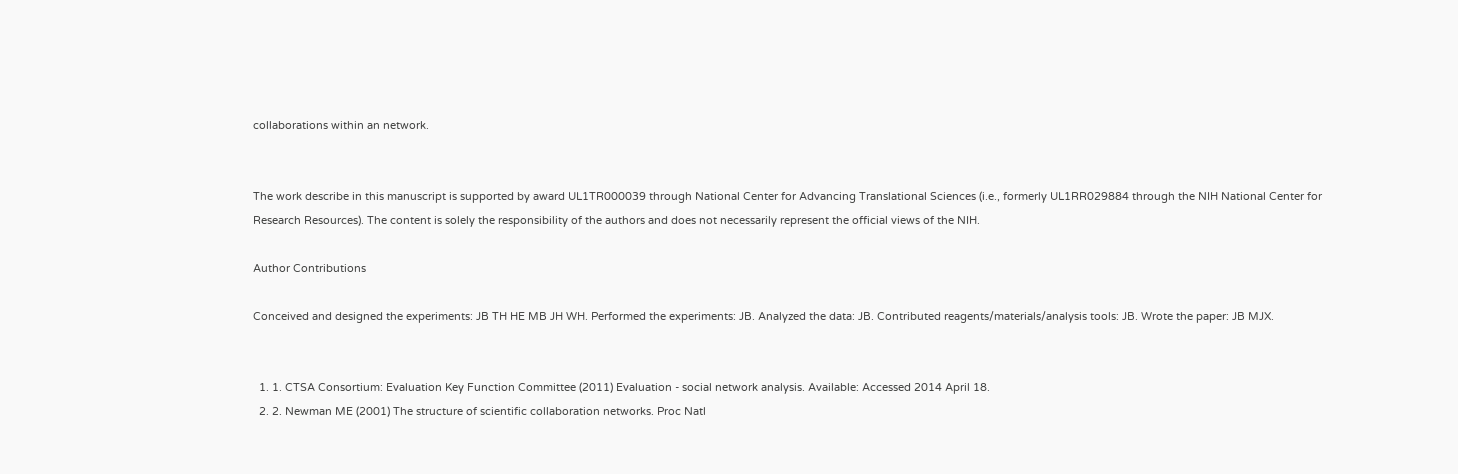collaborations within an network.


The work describe in this manuscript is supported by award UL1TR000039 through National Center for Advancing Translational Sciences (i.e., formerly UL1RR029884 through the NIH National Center for Research Resources). The content is solely the responsibility of the authors and does not necessarily represent the official views of the NIH.

Author Contributions

Conceived and designed the experiments: JB TH HE MB JH WH. Performed the experiments: JB. Analyzed the data: JB. Contributed reagents/materials/analysis tools: JB. Wrote the paper: JB MJX.


  1. 1. CTSA Consortium: Evaluation Key Function Committee (2011) Evaluation - social network analysis. Available: Accessed 2014 April 18.
  2. 2. Newman ME (2001) The structure of scientific collaboration networks. Proc Natl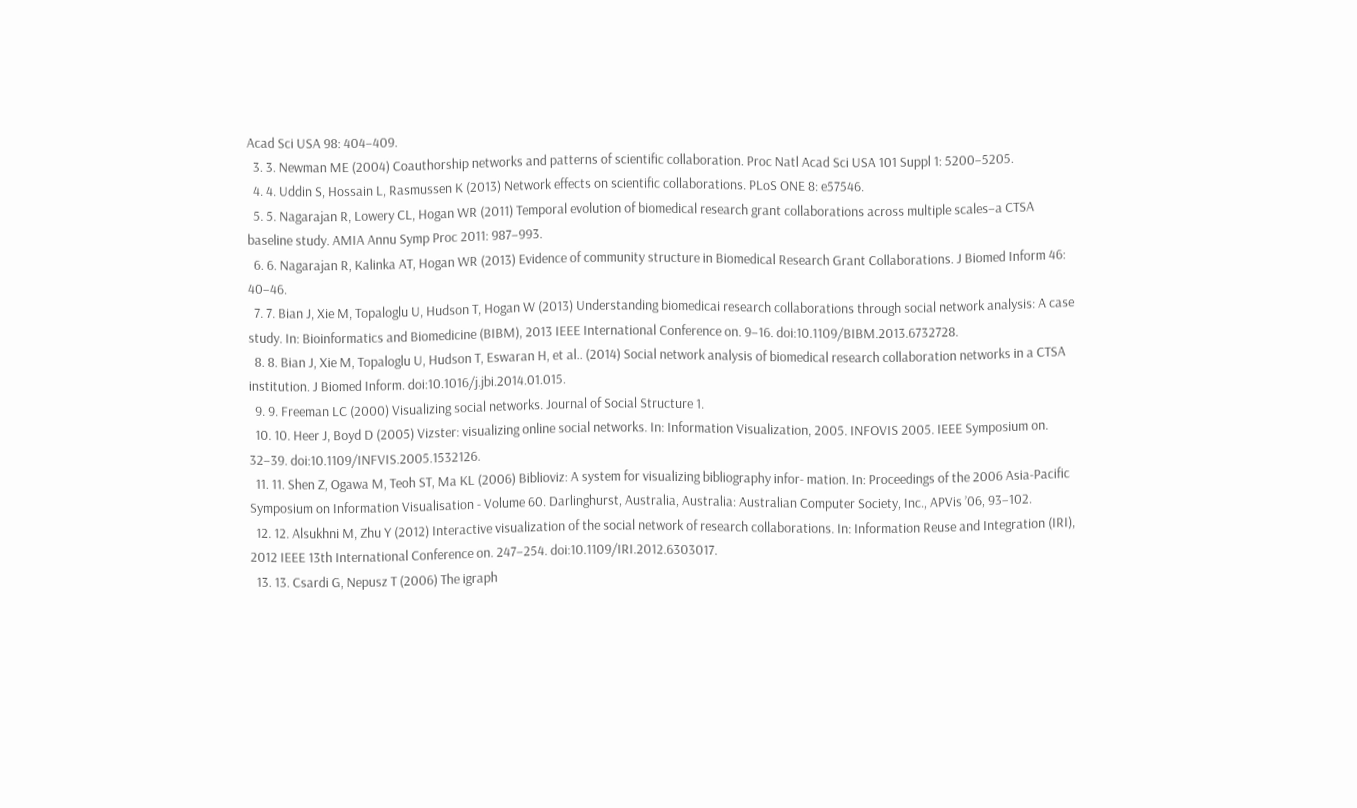Acad Sci USA 98: 404–409.
  3. 3. Newman ME (2004) Coauthorship networks and patterns of scientific collaboration. Proc Natl Acad Sci USA 101 Suppl 1: 5200–5205.
  4. 4. Uddin S, Hossain L, Rasmussen K (2013) Network effects on scientific collaborations. PLoS ONE 8: e57546.
  5. 5. Nagarajan R, Lowery CL, Hogan WR (2011) Temporal evolution of biomedical research grant collaborations across multiple scales–a CTSA baseline study. AMIA Annu Symp Proc 2011: 987–993.
  6. 6. Nagarajan R, Kalinka AT, Hogan WR (2013) Evidence of community structure in Biomedical Research Grant Collaborations. J Biomed Inform 46: 40–46.
  7. 7. Bian J, Xie M, Topaloglu U, Hudson T, Hogan W (2013) Understanding biomedicai research collaborations through social network analysis: A case study. In: Bioinformatics and Biomedicine (BIBM), 2013 IEEE International Conference on. 9–16. doi:10.1109/BIBM.2013.6732728.
  8. 8. Bian J, Xie M, Topaloglu U, Hudson T, Eswaran H, et al.. (2014) Social network analysis of biomedical research collaboration networks in a CTSA institution. J Biomed Inform. doi:10.1016/j.jbi.2014.01.015.
  9. 9. Freeman LC (2000) Visualizing social networks. Journal of Social Structure 1.
  10. 10. Heer J, Boyd D (2005) Vizster: visualizing online social networks. In: Information Visualization, 2005. INFOVIS 2005. IEEE Symposium on. 32–39. doi:10.1109/INFVIS.2005.1532126.
  11. 11. Shen Z, Ogawa M, Teoh ST, Ma KL (2006) Biblioviz: A system for visualizing bibliography infor- mation. In: Proceedings of the 2006 Asia-Pacific Symposium on Information Visualisation - Volume 60. Darlinghurst, Australia, Australia: Australian Computer Society, Inc., APVis ’06, 93–102.
  12. 12. Alsukhni M, Zhu Y (2012) Interactive visualization of the social network of research collaborations. In: Information Reuse and Integration (IRI), 2012 IEEE 13th International Conference on. 247–254. doi:10.1109/IRI.2012.6303017.
  13. 13. Csardi G, Nepusz T (2006) The igraph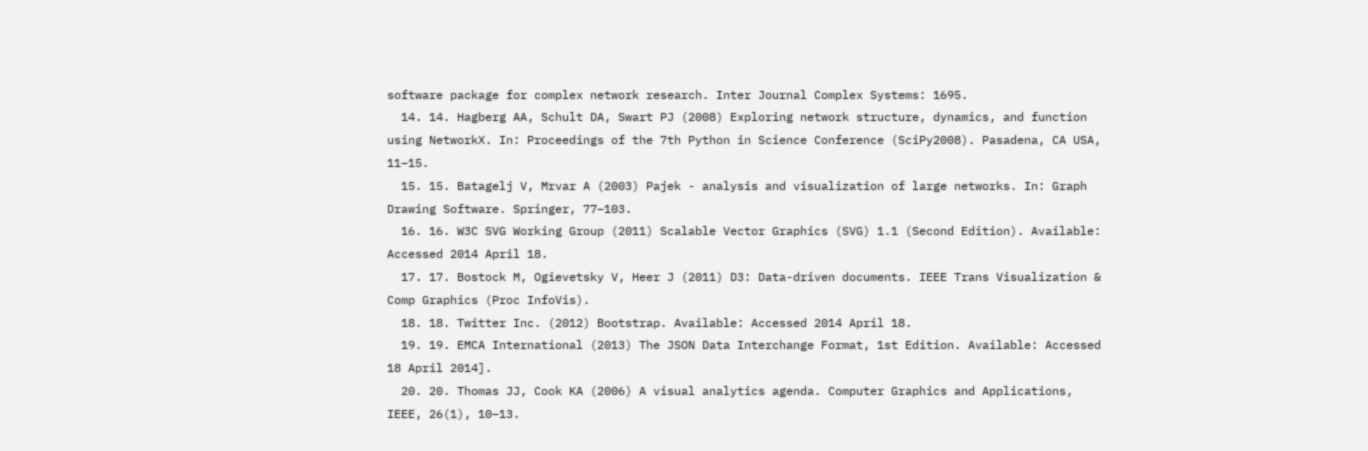software package for complex network research. Inter Journal Complex Systems: 1695.
  14. 14. Hagberg AA, Schult DA, Swart PJ (2008) Exploring network structure, dynamics, and function using NetworkX. In: Proceedings of the 7th Python in Science Conference (SciPy2008). Pasadena, CA USA, 11–15.
  15. 15. Batagelj V, Mrvar A (2003) Pajek - analysis and visualization of large networks. In: Graph Drawing Software. Springer, 77–103.
  16. 16. W3C SVG Working Group (2011) Scalable Vector Graphics (SVG) 1.1 (Second Edition). Available: Accessed 2014 April 18.
  17. 17. Bostock M, Ogievetsky V, Heer J (2011) D3: Data-driven documents. IEEE Trans Visualization & Comp Graphics (Proc InfoVis).
  18. 18. Twitter Inc. (2012) Bootstrap. Available: Accessed 2014 April 18.
  19. 19. EMCA International (2013) The JSON Data Interchange Format, 1st Edition. Available: Accessed 18 April 2014].
  20. 20. Thomas JJ, Cook KA (2006) A visual analytics agenda. Computer Graphics and Applications, IEEE, 26(1), 10–13.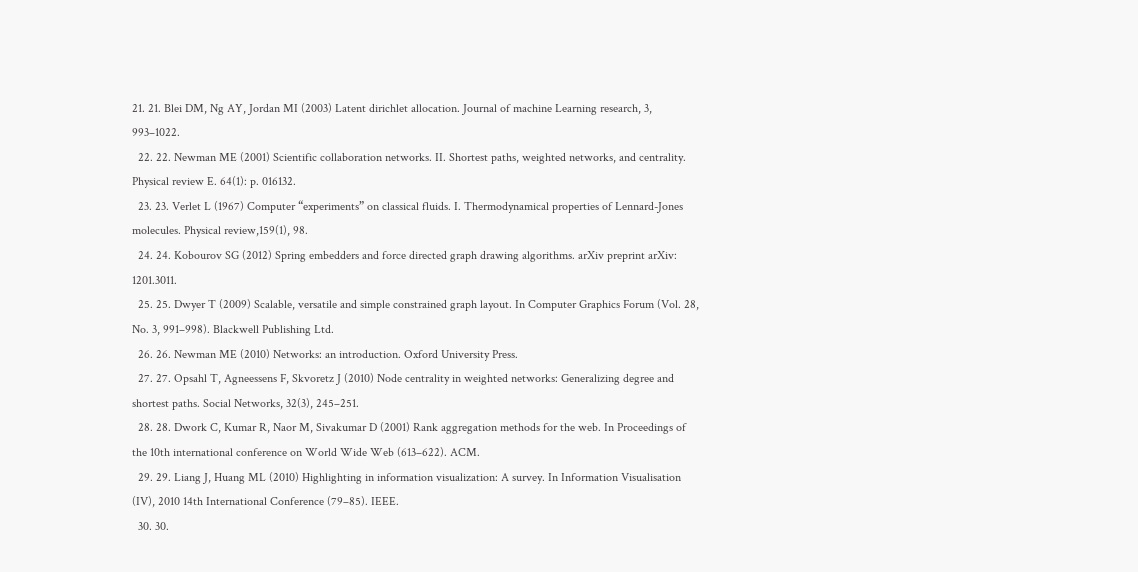21. 21. Blei DM, Ng AY, Jordan MI (2003) Latent dirichlet allocation. Journal of machine Learning research, 3, 993–1022.
  22. 22. Newman ME (2001) Scientific collaboration networks. II. Shortest paths, weighted networks, and centrality. Physical review E. 64(1): p. 016132.
  23. 23. Verlet L (1967) Computer “experiments” on classical fluids. I. Thermodynamical properties of Lennard-Jones molecules. Physical review,159(1), 98.
  24. 24. Kobourov SG (2012) Spring embedders and force directed graph drawing algorithms. arXiv preprint arXiv: 1201.3011.
  25. 25. Dwyer T (2009) Scalable, versatile and simple constrained graph layout. In Computer Graphics Forum (Vol. 28, No. 3, 991–998). Blackwell Publishing Ltd.
  26. 26. Newman ME (2010) Networks: an introduction. Oxford University Press.
  27. 27. Opsahl T, Agneessens F, Skvoretz J (2010) Node centrality in weighted networks: Generalizing degree and shortest paths. Social Networks, 32(3), 245–251.
  28. 28. Dwork C, Kumar R, Naor M, Sivakumar D (2001) Rank aggregation methods for the web. In Proceedings of the 10th international conference on World Wide Web (613–622). ACM.
  29. 29. Liang J, Huang ML (2010) Highlighting in information visualization: A survey. In Information Visualisation (IV), 2010 14th International Conference (79–85). IEEE.
  30. 30.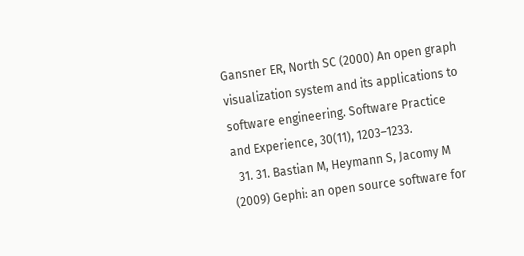Gansner ER, North SC (2000) An open graph visualization system and its applications to software engineering. Software Practice and Experience, 30(11), 1203–1233.
  31. 31. Bastian M, Heymann S, Jacomy M (2009) Gephi: an open source software for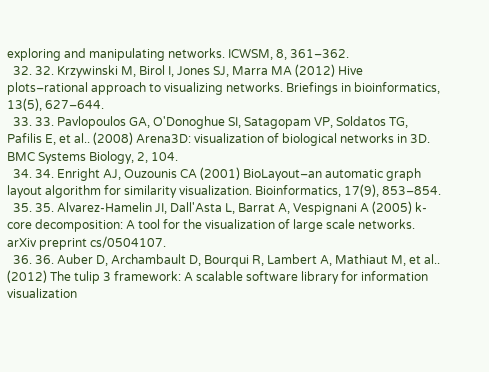exploring and manipulating networks. ICWSM, 8, 361–362.
  32. 32. Krzywinski M, Birol I, Jones SJ, Marra MA (2012) Hive plots–rational approach to visualizing networks. Briefings in bioinformatics, 13(5), 627–644.
  33. 33. Pavlopoulos GA, O'Donoghue SI, Satagopam VP, Soldatos TG, Pafilis E, et al.. (2008) Arena3D: visualization of biological networks in 3D. BMC Systems Biology, 2, 104.
  34. 34. Enright AJ, Ouzounis CA (2001) BioLayout–an automatic graph layout algorithm for similarity visualization. Bioinformatics, 17(9), 853–854.
  35. 35. Alvarez-Hamelin JI, Dall'Asta L, Barrat A, Vespignani A (2005) k-core decomposition: A tool for the visualization of large scale networks. arXiv preprint cs/0504107.
  36. 36. Auber D, Archambault D, Bourqui R, Lambert A, Mathiaut M, et al.. (2012) The tulip 3 framework: A scalable software library for information visualization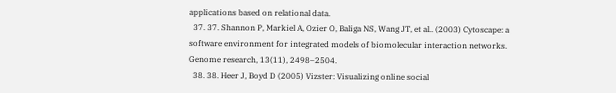applications based on relational data.
  37. 37. Shannon P, Markiel A, Ozier O, Baliga NS, Wang JT, et al.. (2003) Cytoscape: a software environment for integrated models of biomolecular interaction networks. Genome research, 13(11), 2498–2504.
  38. 38. Heer J, Boyd D (2005) Vizster: Visualizing online social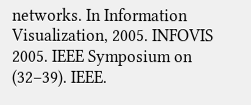networks. In Information Visualization, 2005. INFOVIS 2005. IEEE Symposium on (32–39). IEEE.